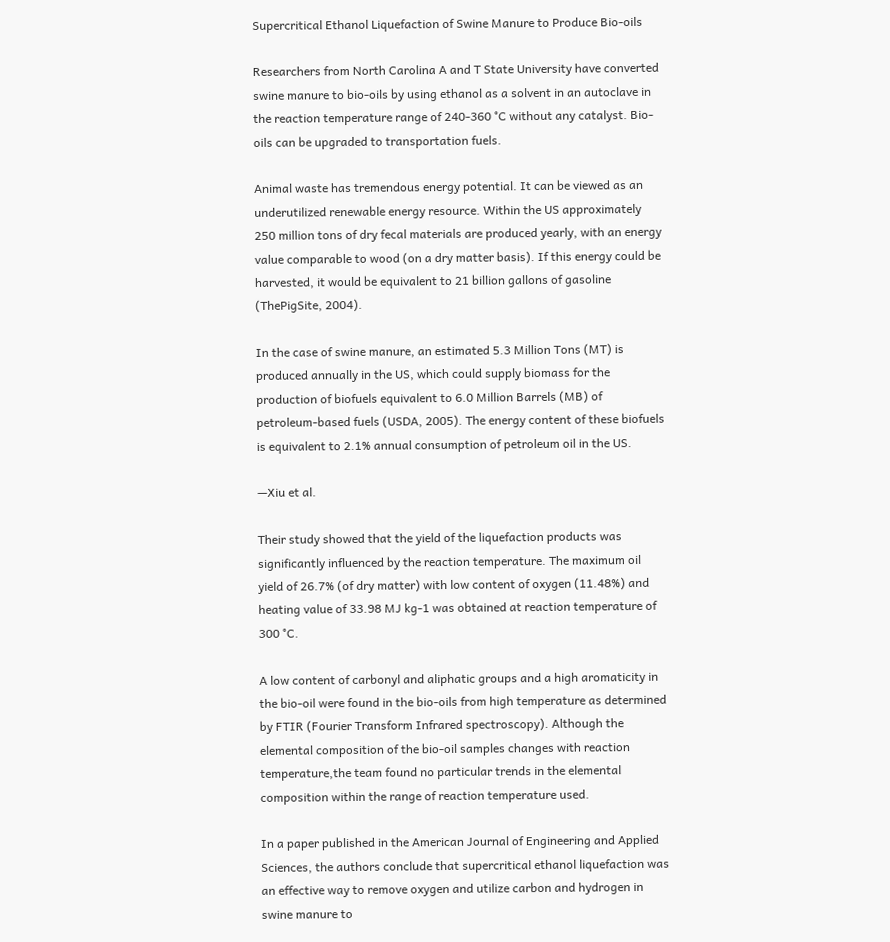Supercritical Ethanol Liquefaction of Swine Manure to Produce Bio-oils

Researchers from North Carolina A and T State University have converted swine manure to bio-oils by using ethanol as a solvent in an autoclave in the reaction temperature range of 240-360 °C without any catalyst. Bio-oils can be upgraded to transportation fuels.

Animal waste has tremendous energy potential. It can be viewed as an underutilized renewable energy resource. Within the US approximately 250 million tons of dry fecal materials are produced yearly, with an energy value comparable to wood (on a dry matter basis). If this energy could be harvested, it would be equivalent to 21 billion gallons of gasoline (ThePigSite, 2004).

In the case of swine manure, an estimated 5.3 Million Tons (MT) is produced annually in the US, which could supply biomass for the production of biofuels equivalent to 6.0 Million Barrels (MB) of petroleum-based fuels (USDA, 2005). The energy content of these biofuels is equivalent to 2.1% annual consumption of petroleum oil in the US.

—Xiu et al.

Their study showed that the yield of the liquefaction products was significantly influenced by the reaction temperature. The maximum oil yield of 26.7% (of dry matter) with low content of oxygen (11.48%) and heating value of 33.98 MJ kg-1 was obtained at reaction temperature of 300 °C.

A low content of carbonyl and aliphatic groups and a high aromaticity in the bio-oil were found in the bio-oils from high temperature as determined by FTIR (Fourier Transform Infrared spectroscopy). Although the elemental composition of the bio-oil samples changes with reaction temperature,the team found no particular trends in the elemental composition within the range of reaction temperature used.

In a paper published in the American Journal of Engineering and Applied Sciences, the authors conclude that supercritical ethanol liquefaction was an effective way to remove oxygen and utilize carbon and hydrogen in swine manure to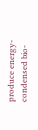produce energy-condensed bio-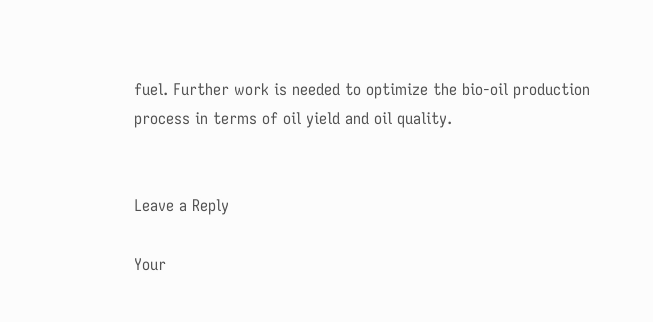fuel. Further work is needed to optimize the bio-oil production process in terms of oil yield and oil quality.


Leave a Reply

Your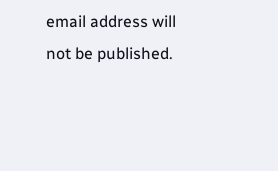email address will not be published.